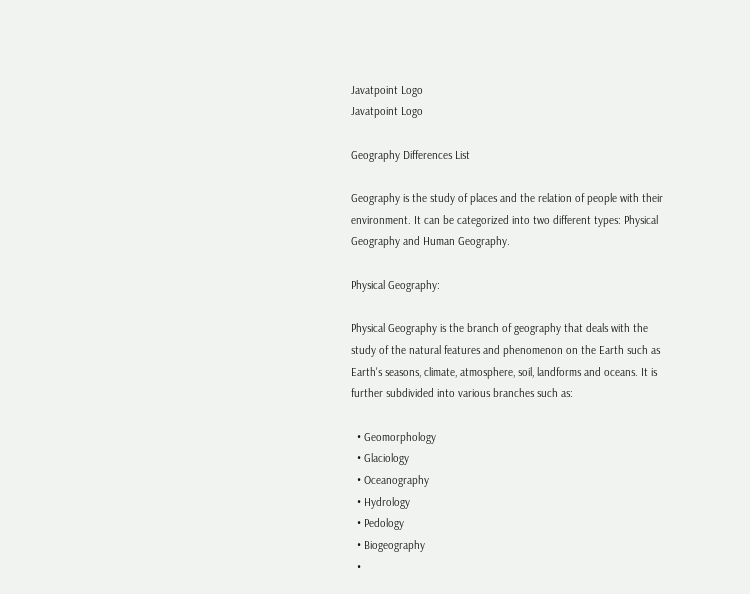Javatpoint Logo
Javatpoint Logo

Geography Differences List

Geography is the study of places and the relation of people with their environment. It can be categorized into two different types: Physical Geography and Human Geography.

Physical Geography:

Physical Geography is the branch of geography that deals with the study of the natural features and phenomenon on the Earth such as Earth's seasons, climate, atmosphere, soil, landforms and oceans. It is further subdivided into various branches such as:

  • Geomorphology
  • Glaciology
  • Oceanography
  • Hydrology
  • Pedology
  • Biogeography
  •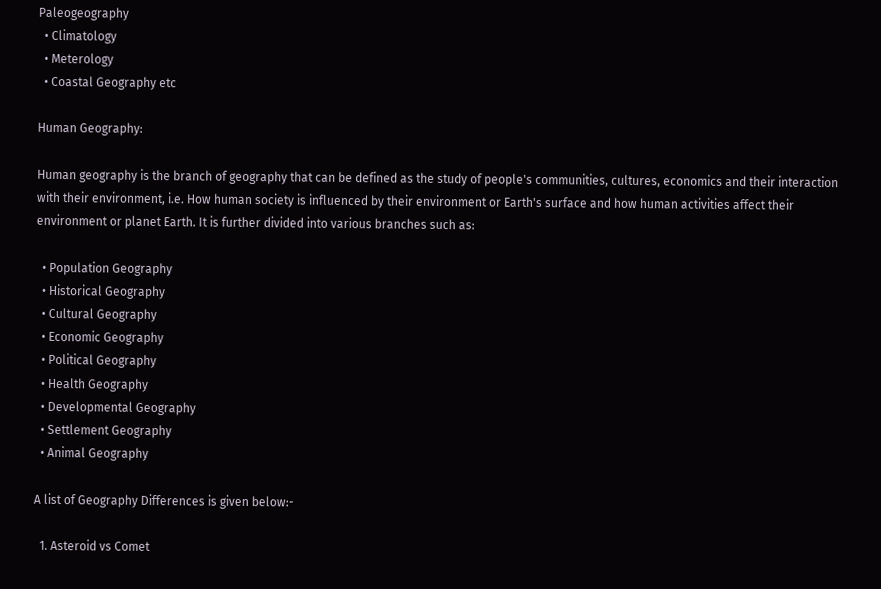Paleogeography
  • Climatology
  • Meterology
  • Coastal Geography etc

Human Geography:

Human geography is the branch of geography that can be defined as the study of people's communities, cultures, economics and their interaction with their environment, i.e. How human society is influenced by their environment or Earth's surface and how human activities affect their environment or planet Earth. It is further divided into various branches such as:

  • Population Geography
  • Historical Geography
  • Cultural Geography
  • Economic Geography
  • Political Geography
  • Health Geography
  • Developmental Geography
  • Settlement Geography
  • Animal Geography

A list of Geography Differences is given below:-

  1. Asteroid vs Comet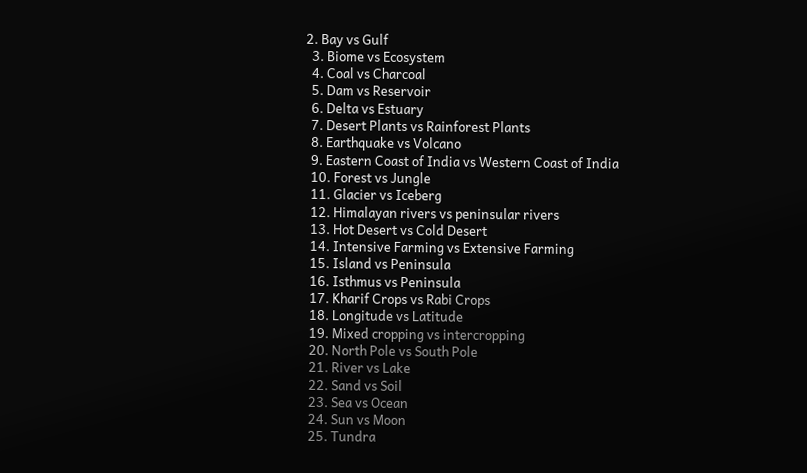2. Bay vs Gulf
  3. Biome vs Ecosystem
  4. Coal vs Charcoal
  5. Dam vs Reservoir
  6. Delta vs Estuary
  7. Desert Plants vs Rainforest Plants
  8. Earthquake vs Volcano
  9. Eastern Coast of India vs Western Coast of India
  10. Forest vs Jungle
  11. Glacier vs Iceberg
  12. Himalayan rivers vs peninsular rivers
  13. Hot Desert vs Cold Desert
  14. Intensive Farming vs Extensive Farming
  15. Island vs Peninsula
  16. Isthmus vs Peninsula
  17. Kharif Crops vs Rabi Crops
  18. Longitude vs Latitude
  19. Mixed cropping vs intercropping
  20. North Pole vs South Pole
  21. River vs Lake
  22. Sand vs Soil
  23. Sea vs Ocean
  24. Sun vs Moon
  25. Tundra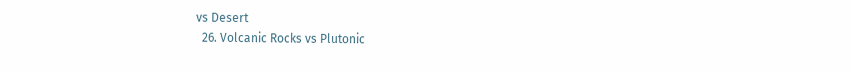vs Desert
  26. Volcanic Rocks vs Plutonic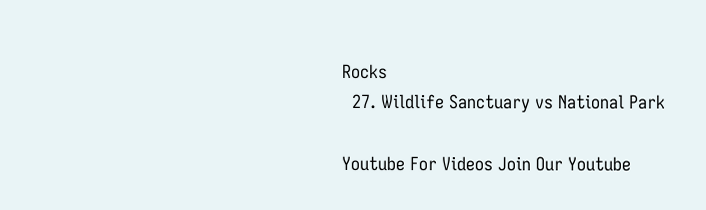Rocks
  27. Wildlife Sanctuary vs National Park

Youtube For Videos Join Our Youtube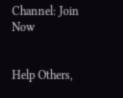Channel: Join Now


Help Others,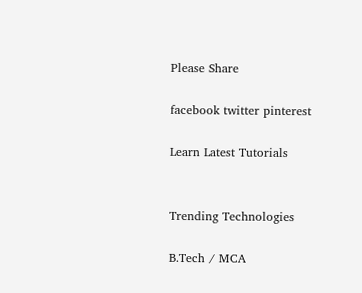Please Share

facebook twitter pinterest

Learn Latest Tutorials


Trending Technologies

B.Tech / MCA